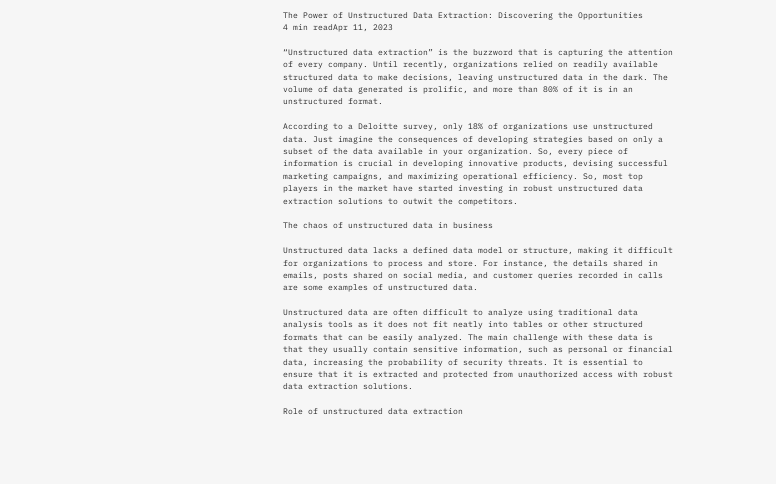The Power of Unstructured Data Extraction: Discovering the Opportunities
4 min readApr 11, 2023

“Unstructured data extraction” is the buzzword that is capturing the attention of every company. Until recently, organizations relied on readily available structured data to make decisions, leaving unstructured data in the dark. The volume of data generated is prolific, and more than 80% of it is in an unstructured format.

According to a Deloitte survey, only 18% of organizations use unstructured data. Just imagine the consequences of developing strategies based on only a subset of the data available in your organization. So, every piece of information is crucial in developing innovative products, devising successful marketing campaigns, and maximizing operational efficiency. So, most top players in the market have started investing in robust unstructured data extraction solutions to outwit the competitors.

The chaos of unstructured data in business

Unstructured data lacks a defined data model or structure, making it difficult for organizations to process and store. For instance, the details shared in emails, posts shared on social media, and customer queries recorded in calls are some examples of unstructured data.

Unstructured data are often difficult to analyze using traditional data analysis tools as it does not fit neatly into tables or other structured formats that can be easily analyzed. The main challenge with these data is that they usually contain sensitive information, such as personal or financial data, increasing the probability of security threats. It is essential to ensure that it is extracted and protected from unauthorized access with robust data extraction solutions.

Role of unstructured data extraction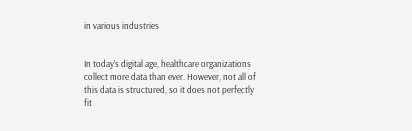in various industries


In today’s digital age, healthcare organizations collect more data than ever. However, not all of this data is structured, so it does not perfectly fit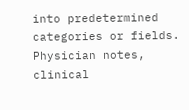into predetermined categories or fields. Physician notes, clinical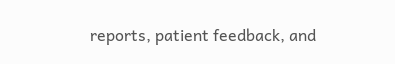reports, patient feedback, and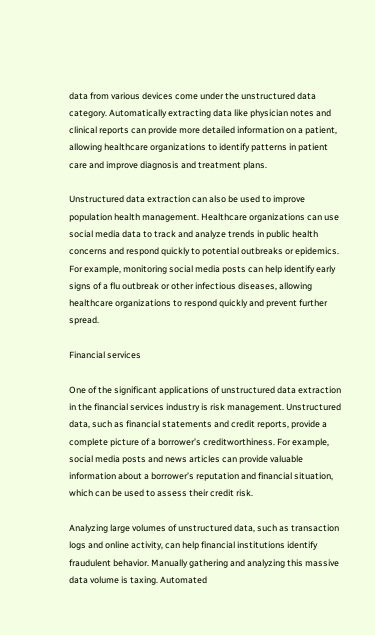data from various devices come under the unstructured data category. Automatically extracting data like physician notes and clinical reports can provide more detailed information on a patient, allowing healthcare organizations to identify patterns in patient care and improve diagnosis and treatment plans.

Unstructured data extraction can also be used to improve population health management. Healthcare organizations can use social media data to track and analyze trends in public health concerns and respond quickly to potential outbreaks or epidemics. For example, monitoring social media posts can help identify early signs of a flu outbreak or other infectious diseases, allowing healthcare organizations to respond quickly and prevent further spread.

Financial services

One of the significant applications of unstructured data extraction in the financial services industry is risk management. Unstructured data, such as financial statements and credit reports, provide a complete picture of a borrower’s creditworthiness. For example, social media posts and news articles can provide valuable information about a borrower’s reputation and financial situation, which can be used to assess their credit risk.

Analyzing large volumes of unstructured data, such as transaction logs and online activity, can help financial institutions identify fraudulent behavior. Manually gathering and analyzing this massive data volume is taxing. Automated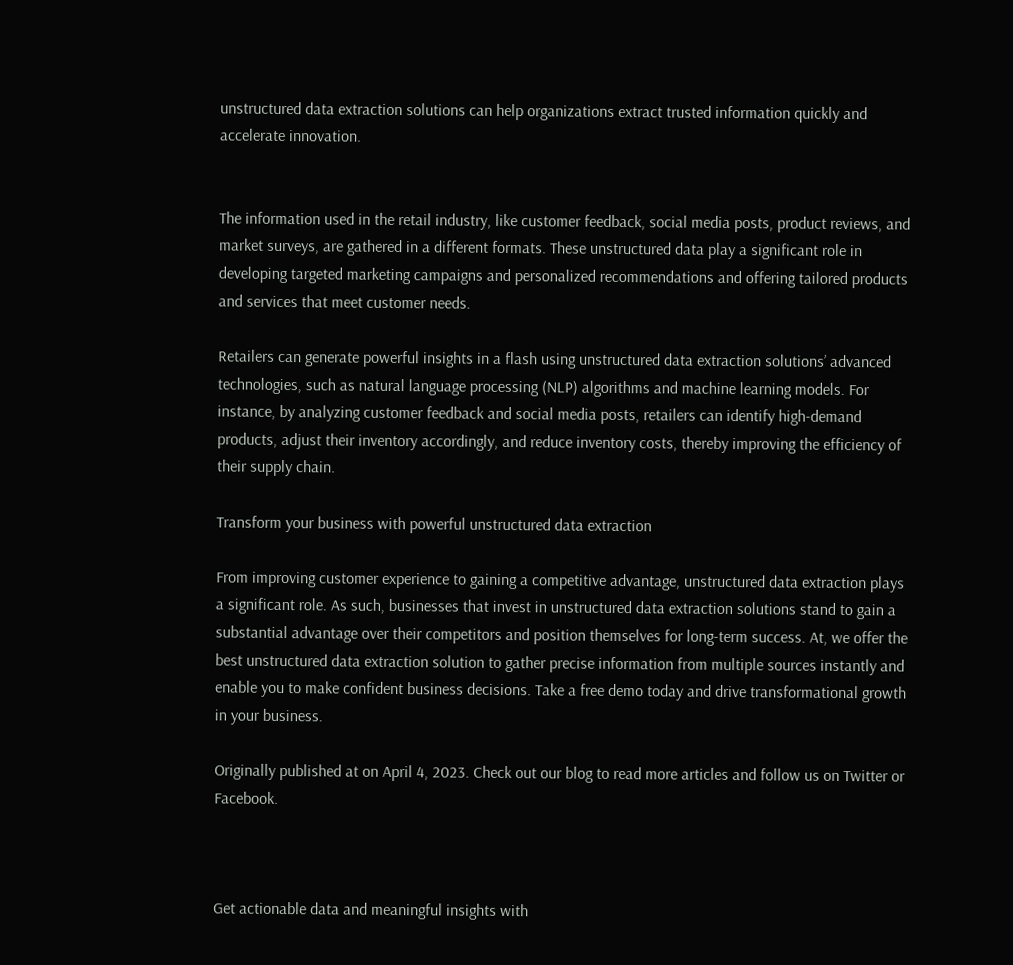unstructured data extraction solutions can help organizations extract trusted information quickly and accelerate innovation.


The information used in the retail industry, like customer feedback, social media posts, product reviews, and market surveys, are gathered in a different formats. These unstructured data play a significant role in developing targeted marketing campaigns and personalized recommendations and offering tailored products and services that meet customer needs.

Retailers can generate powerful insights in a flash using unstructured data extraction solutions’ advanced technologies, such as natural language processing (NLP) algorithms and machine learning models. For instance, by analyzing customer feedback and social media posts, retailers can identify high-demand products, adjust their inventory accordingly, and reduce inventory costs, thereby improving the efficiency of their supply chain.

Transform your business with powerful unstructured data extraction

From improving customer experience to gaining a competitive advantage, unstructured data extraction plays a significant role. As such, businesses that invest in unstructured data extraction solutions stand to gain a substantial advantage over their competitors and position themselves for long-term success. At, we offer the best unstructured data extraction solution to gather precise information from multiple sources instantly and enable you to make confident business decisions. Take a free demo today and drive transformational growth in your business.

Originally published at on April 4, 2023. Check out our blog to read more articles and follow us on Twitter or Facebook.



Get actionable data and meaningful insights with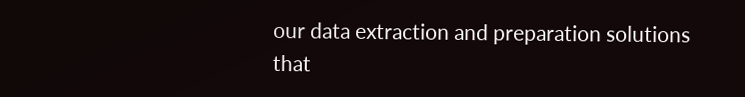our data extraction and preparation solutions that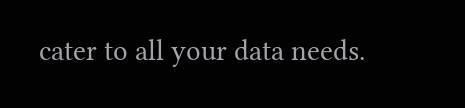cater to all your data needs.